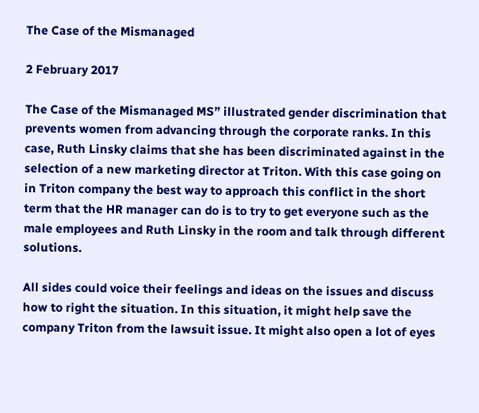The Case of the Mismanaged

2 February 2017

The Case of the Mismanaged MS” illustrated gender discrimination that prevents women from advancing through the corporate ranks. In this case, Ruth Linsky claims that she has been discriminated against in the selection of a new marketing director at Triton. With this case going on in Triton company the best way to approach this conflict in the short term that the HR manager can do is to try to get everyone such as the male employees and Ruth Linsky in the room and talk through different solutions.

All sides could voice their feelings and ideas on the issues and discuss how to right the situation. In this situation, it might help save the company Triton from the lawsuit issue. It might also open a lot of eyes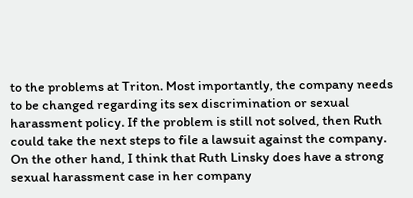to the problems at Triton. Most importantly, the company needs to be changed regarding its sex discrimination or sexual harassment policy. If the problem is still not solved, then Ruth could take the next steps to file a lawsuit against the company. On the other hand, I think that Ruth Linsky does have a strong sexual harassment case in her company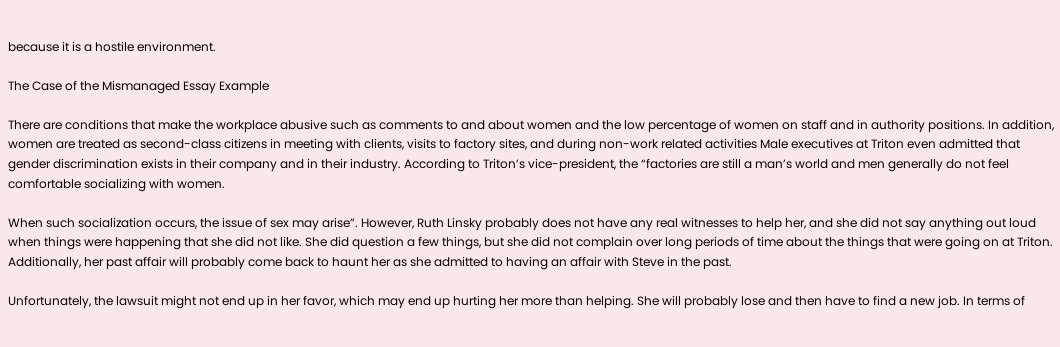because it is a hostile environment.

The Case of the Mismanaged Essay Example

There are conditions that make the workplace abusive such as comments to and about women and the low percentage of women on staff and in authority positions. In addition, women are treated as second-class citizens in meeting with clients, visits to factory sites, and during non-work related activities Male executives at Triton even admitted that gender discrimination exists in their company and in their industry. According to Triton’s vice-president, the “factories are still a man’s world and men generally do not feel comfortable socializing with women.

When such socialization occurs, the issue of sex may arise”. However, Ruth Linsky probably does not have any real witnesses to help her, and she did not say anything out loud when things were happening that she did not like. She did question a few things, but she did not complain over long periods of time about the things that were going on at Triton. Additionally, her past affair will probably come back to haunt her as she admitted to having an affair with Steve in the past.

Unfortunately, the lawsuit might not end up in her favor, which may end up hurting her more than helping. She will probably lose and then have to find a new job. In terms of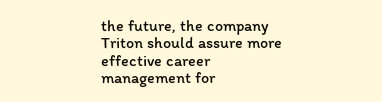the future, the company Triton should assure more effective career management for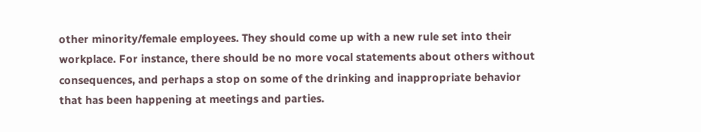other minority/female employees. They should come up with a new rule set into their workplace. For instance, there should be no more vocal statements about others without consequences, and perhaps a stop on some of the drinking and inappropriate behavior that has been happening at meetings and parties.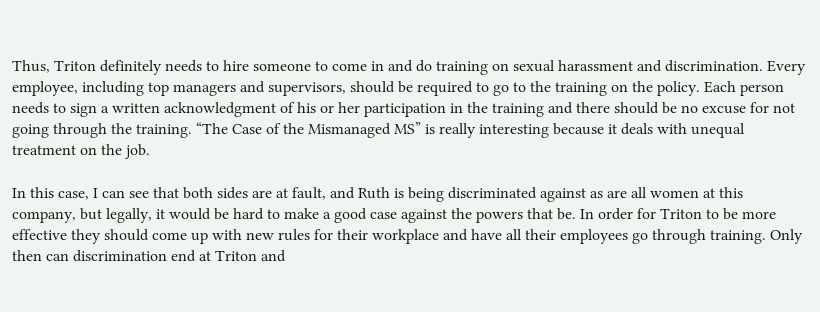Thus, Triton definitely needs to hire someone to come in and do training on sexual harassment and discrimination. Every employee, including top managers and supervisors, should be required to go to the training on the policy. Each person needs to sign a written acknowledgment of his or her participation in the training and there should be no excuse for not going through the training. “The Case of the Mismanaged MS” is really interesting because it deals with unequal treatment on the job.

In this case, I can see that both sides are at fault, and Ruth is being discriminated against as are all women at this company, but legally, it would be hard to make a good case against the powers that be. In order for Triton to be more effective they should come up with new rules for their workplace and have all their employees go through training. Only then can discrimination end at Triton and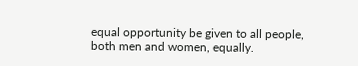equal opportunity be given to all people, both men and women, equally.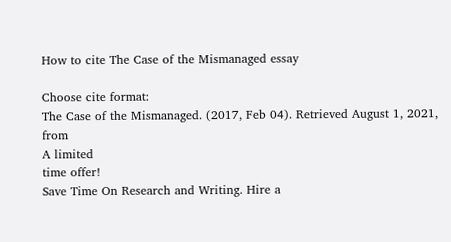How to cite The Case of the Mismanaged essay

Choose cite format:
The Case of the Mismanaged. (2017, Feb 04). Retrieved August 1, 2021, from
A limited
time offer!
Save Time On Research and Writing. Hire a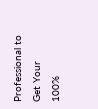Professional to Get Your 100%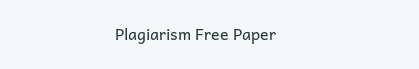Plagiarism Free Paper